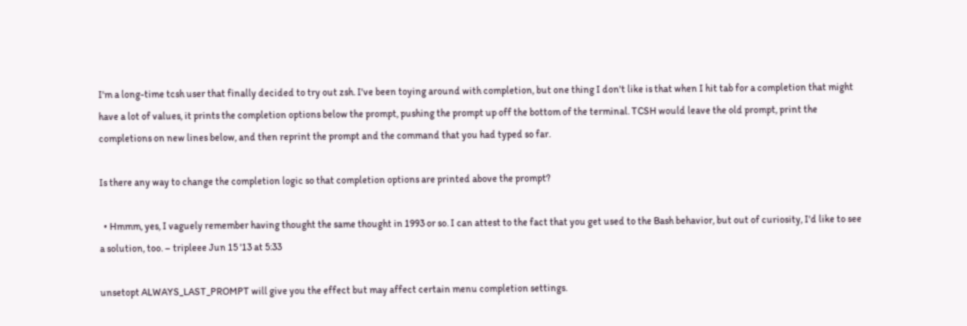I'm a long-time tcsh user that finally decided to try out zsh. I've been toying around with completion, but one thing I don't like is that when I hit tab for a completion that might have a lot of values, it prints the completion options below the prompt, pushing the prompt up off the bottom of the terminal. TCSH would leave the old prompt, print the completions on new lines below, and then reprint the prompt and the command that you had typed so far.

Is there any way to change the completion logic so that completion options are printed above the prompt?

  • Hmmm, yes, I vaguely remember having thought the same thought in 1993 or so. I can attest to the fact that you get used to the Bash behavior, but out of curiosity, I'd like to see a solution, too. – tripleee Jun 15 '13 at 5:33

unsetopt ALWAYS_LAST_PROMPT will give you the effect but may affect certain menu completion settings.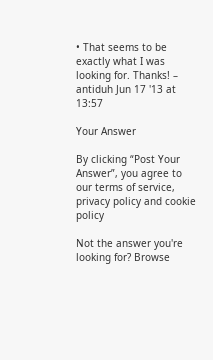• That seems to be exactly what I was looking for. Thanks! – antiduh Jun 17 '13 at 13:57

Your Answer

By clicking “Post Your Answer”, you agree to our terms of service, privacy policy and cookie policy

Not the answer you're looking for? Browse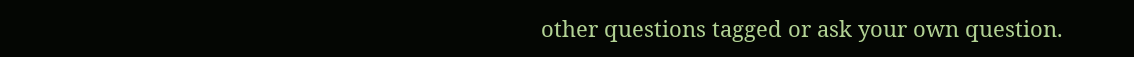other questions tagged or ask your own question.